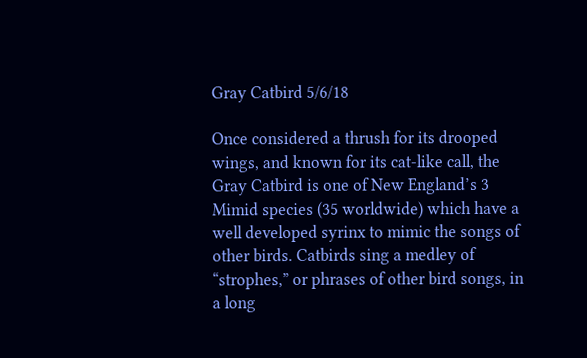Gray Catbird 5/6/18

Once considered a thrush for its drooped wings, and known for its cat-like call, the Gray Catbird is one of New England’s 3 Mimid species (35 worldwide) which have a well developed syrinx to mimic the songs of other birds. Catbirds sing a medley of “strophes,” or phrases of other bird songs, in a long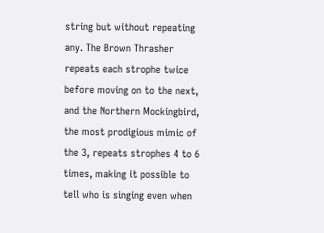string but without repeating any. The Brown Thrasher repeats each strophe twice before moving on to the next, and the Northern Mockingbird, the most prodigious mimic of the 3, repeats strophes 4 to 6 times, making it possible to tell who is singing even when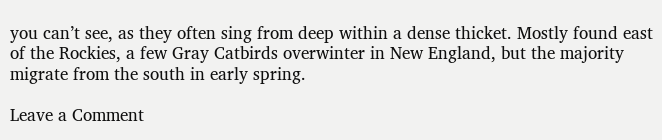you can’t see, as they often sing from deep within a dense thicket. Mostly found east of the Rockies, a few Gray Catbirds overwinter in New England, but the majority migrate from the south in early spring.

Leave a Comment